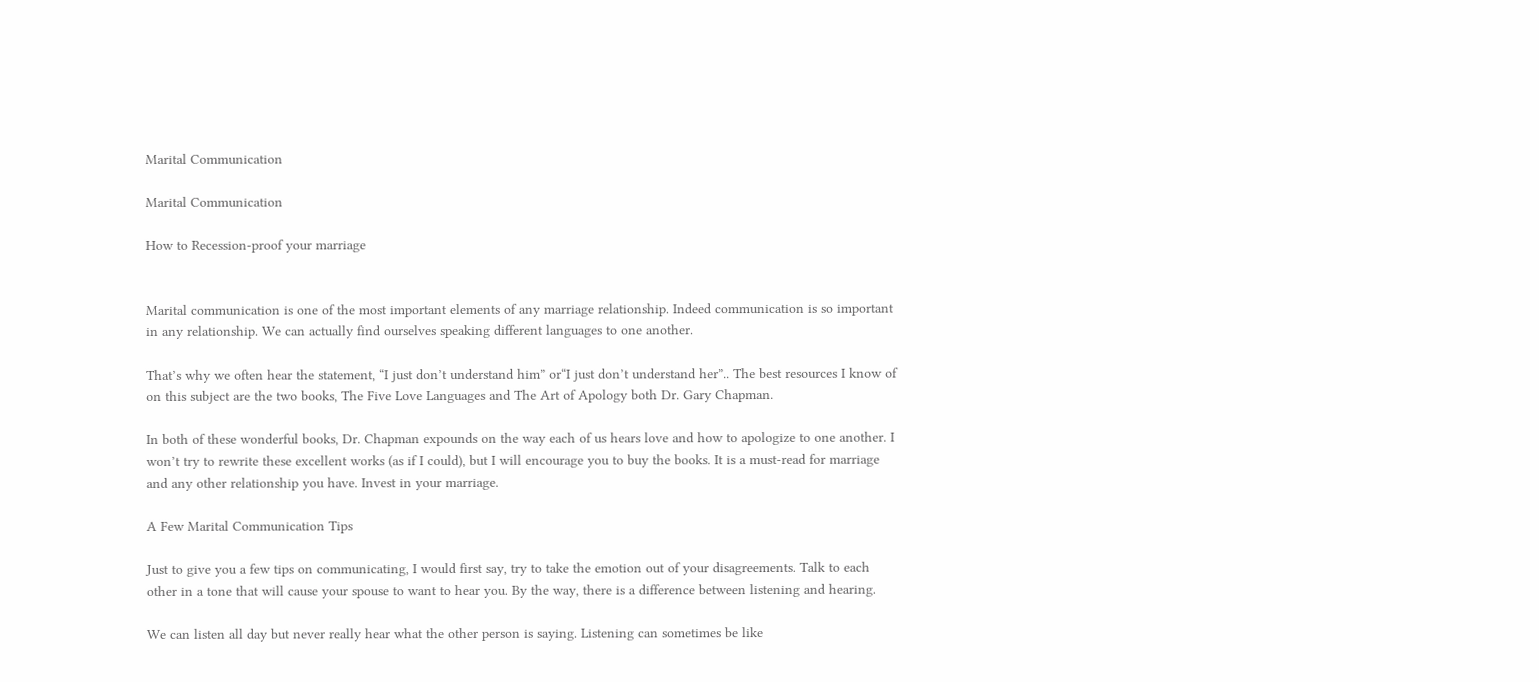Marital Communication

Marital Communication

How to Recession-proof your marriage


Marital communication is one of the most important elements of any marriage relationship. Indeed communication is so important in any relationship. We can actually find ourselves speaking different languages to one another.

That’s why we often hear the statement, “I just don’t understand him” or“I just don’t understand her”.. The best resources I know of on this subject are the two books, The Five Love Languages and The Art of Apology both Dr. Gary Chapman.

In both of these wonderful books, Dr. Chapman expounds on the way each of us hears love and how to apologize to one another. I won’t try to rewrite these excellent works (as if I could), but I will encourage you to buy the books. It is a must-read for marriage and any other relationship you have. Invest in your marriage.

A Few Marital Communication Tips

Just to give you a few tips on communicating, I would first say, try to take the emotion out of your disagreements. Talk to each other in a tone that will cause your spouse to want to hear you. By the way, there is a difference between listening and hearing.

We can listen all day but never really hear what the other person is saying. Listening can sometimes be like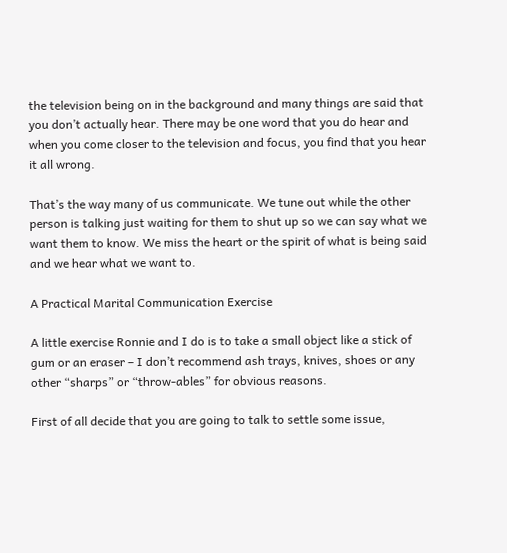the television being on in the background and many things are said that you don’t actually hear. There may be one word that you do hear and when you come closer to the television and focus, you find that you hear it all wrong.

That’s the way many of us communicate. We tune out while the other person is talking just waiting for them to shut up so we can say what we want them to know. We miss the heart or the spirit of what is being said and we hear what we want to.

A Practical Marital Communication Exercise

A little exercise Ronnie and I do is to take a small object like a stick of gum or an eraser – I don’t recommend ash trays, knives, shoes or any other “sharps” or “throw-ables” for obvious reasons.

First of all decide that you are going to talk to settle some issue,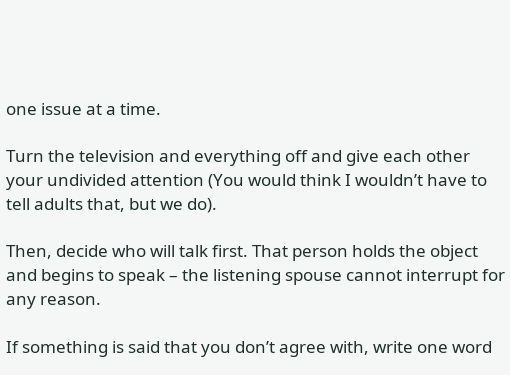one issue at a time.

Turn the television and everything off and give each other your undivided attention (You would think I wouldn’t have to tell adults that, but we do).

Then, decide who will talk first. That person holds the object and begins to speak – the listening spouse cannot interrupt for any reason.

If something is said that you don’t agree with, write one word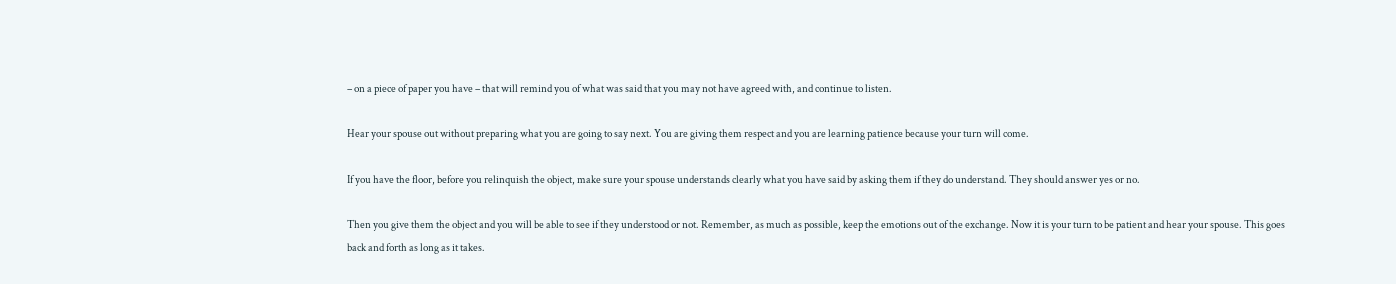– on a piece of paper you have – that will remind you of what was said that you may not have agreed with, and continue to listen.

Hear your spouse out without preparing what you are going to say next. You are giving them respect and you are learning patience because your turn will come.

If you have the floor, before you relinquish the object, make sure your spouse understands clearly what you have said by asking them if they do understand. They should answer yes or no.

Then you give them the object and you will be able to see if they understood or not. Remember, as much as possible, keep the emotions out of the exchange. Now it is your turn to be patient and hear your spouse. This goes back and forth as long as it takes.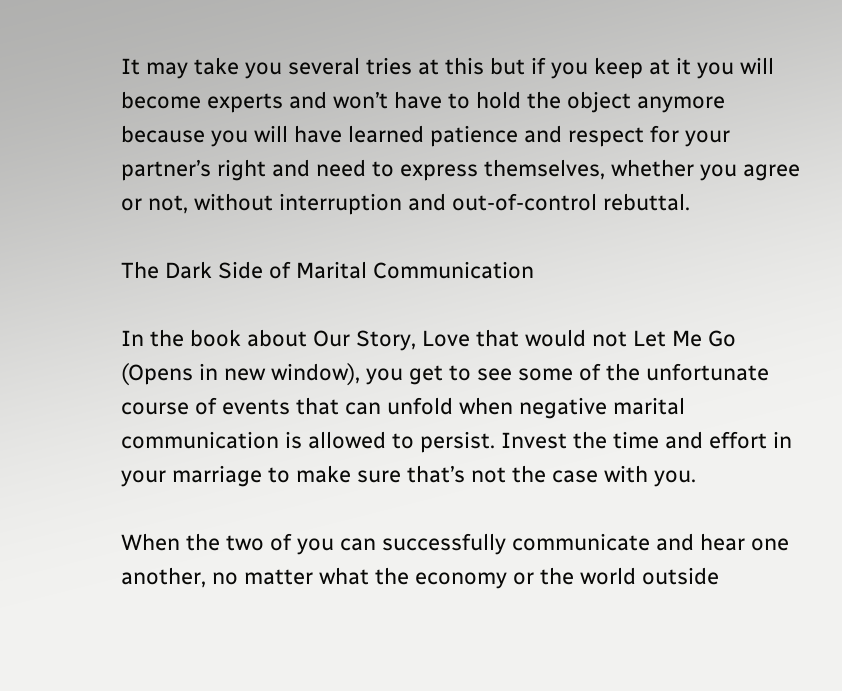It may take you several tries at this but if you keep at it you will become experts and won’t have to hold the object anymore because you will have learned patience and respect for your partner’s right and need to express themselves, whether you agree or not, without interruption and out-of-control rebuttal.

The Dark Side of Marital Communication

In the book about Our Story, Love that would not Let Me Go (Opens in new window), you get to see some of the unfortunate course of events that can unfold when negative marital communication is allowed to persist. Invest the time and effort in your marriage to make sure that’s not the case with you.

When the two of you can successfully communicate and hear one another, no matter what the economy or the world outside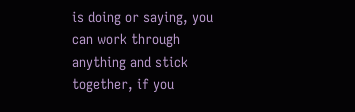is doing or saying, you can work through anything and stick together, if you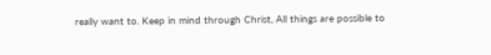really want to. Keep in mind through Christ, All things are possible to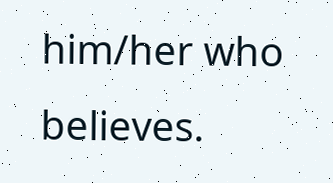him/her who believes.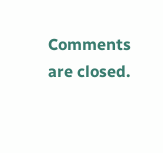Comments are closed.